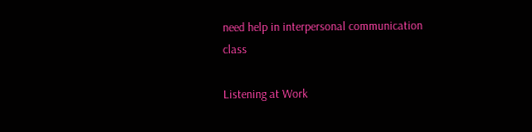need help in interpersonal communication class

Listening at Work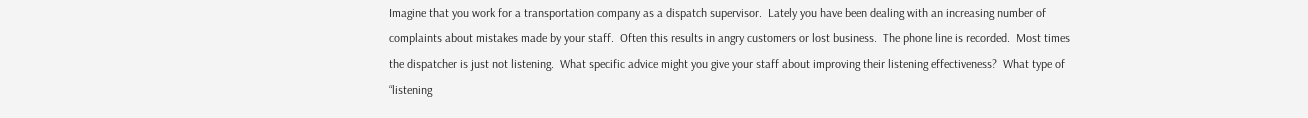Imagine that you work for a transportation company as a dispatch supervisor.  Lately you have been dealing with an increasing number of complaints about mistakes made by your staff.  Often this results in angry customers or lost business.  The phone line is recorded.  Most times the dispatcher is just not listening.  What specific advice might you give your staff about improving their listening effectiveness?  What type of “listening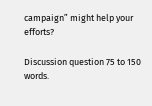campaign” might help your efforts?

Discussion question 75 to 150 words.